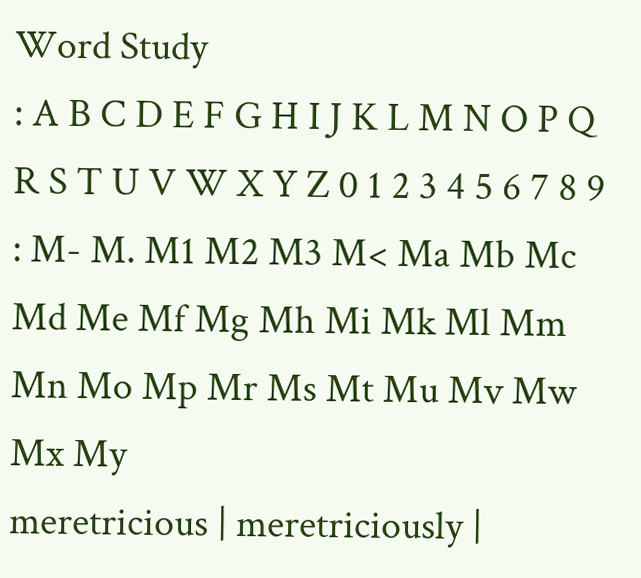Word Study
: A B C D E F G H I J K L M N O P Q R S T U V W X Y Z 0 1 2 3 4 5 6 7 8 9
: M- M. M1 M2 M3 M< Ma Mb Mc Md Me Mf Mg Mh Mi Mk Ml Mm Mn Mo Mp Mr Ms Mt Mu Mv Mw Mx My
meretricious | meretriciously |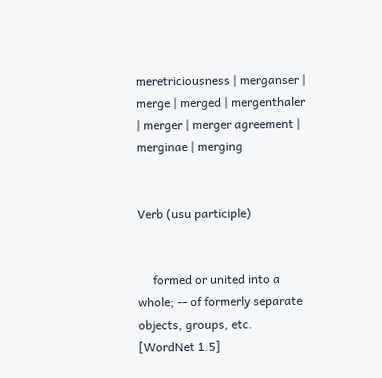meretriciousness | merganser | merge | merged | mergenthaler | merger | merger agreement | merginae | merging


Verb (usu participle)


     formed or united into a whole; -- of formerly separate objects, groups, etc.  [WordNet 1.5]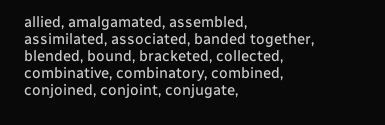allied, amalgamated, assembled, assimilated, associated, banded together, blended, bound, bracketed, collected, combinative, combinatory, combined, conjoined, conjoint, conjugate,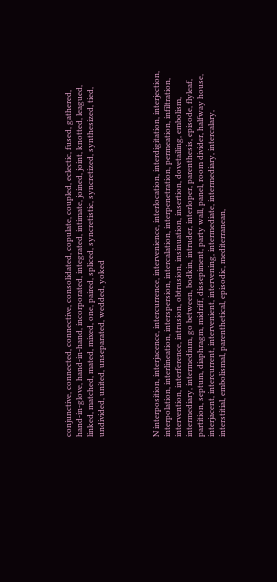conjunctive, connected, connective, consolidated, copulate, coupled, eclectic, fused, gathered, hand-in-glove, hand-in-hand, incorporated, integrated, intimate, joined, joint, knotted, leagued, linked, matched, mated, mixed, one, paired, spliced, syncretistic, syncretized, synthesized, tied, undivided, united, unseparated, wedded, yoked




N interposition, interjacence, intercurrence, intervenience, interlocation, interdigitation, interjection, interpolation, interlineation, interspersion, intercalation, interpenetration, permeation, infiltration, intervention, interference, intrusion, obtrusion, insinuation, insertion, dovetailing, embolism, intermediary, intermedium, go between, bodkin, intruder, interloper, parenthesis, episode, flyleaf, partition, septum, diaphragm, midriff, dissepiment, party wall, panel, room divider, halfway house, interjacent, intercurrent, intervenient, intervening, intermediate, intermediary, intercalary, interstitial, embolismal, parenthetical, episodic, mediterranean,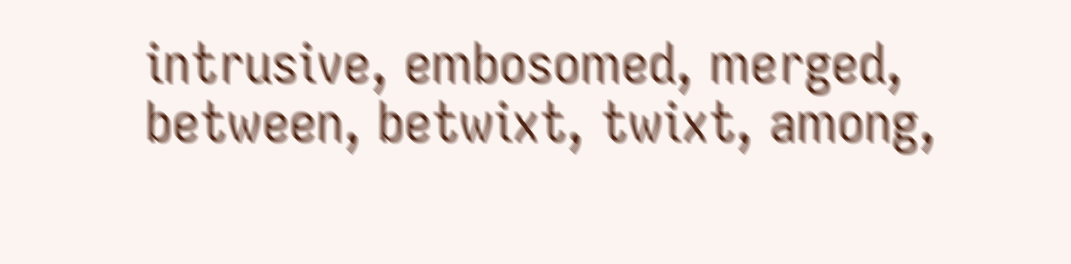intrusive, embosomed, merged, between, betwixt, twixt, among,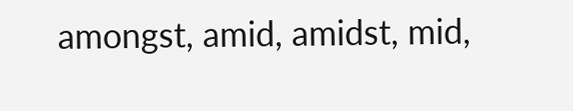amongst, amid, amidst, mid,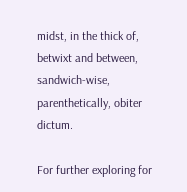midst, in the thick of, betwixt and between, sandwich-wise, parenthetically, obiter dictum.

For further exploring for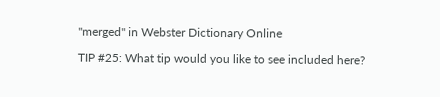"merged" in Webster Dictionary Online

TIP #25: What tip would you like to see included here?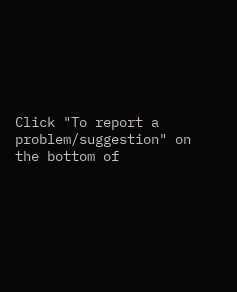Click "To report a problem/suggestion" on the bottom of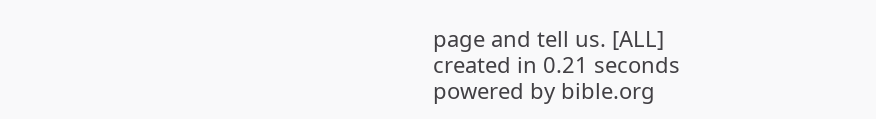page and tell us. [ALL]
created in 0.21 seconds
powered by bible.org